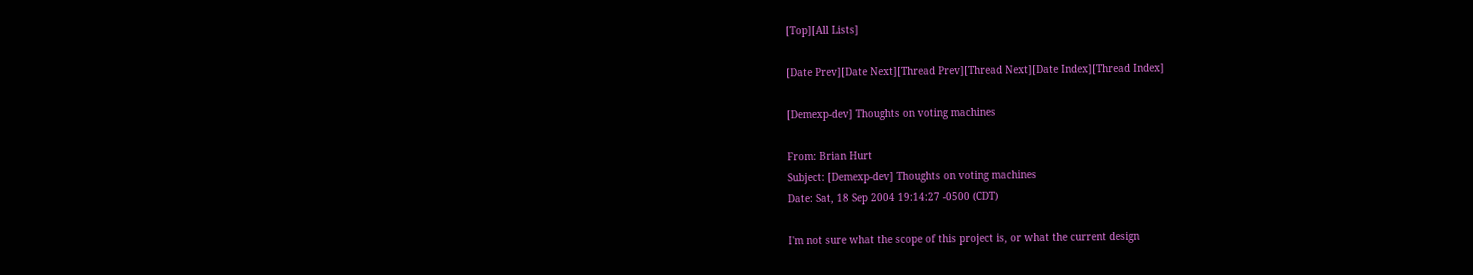[Top][All Lists]

[Date Prev][Date Next][Thread Prev][Thread Next][Date Index][Thread Index]

[Demexp-dev] Thoughts on voting machines

From: Brian Hurt
Subject: [Demexp-dev] Thoughts on voting machines
Date: Sat, 18 Sep 2004 19:14:27 -0500 (CDT)

I'm not sure what the scope of this project is, or what the current design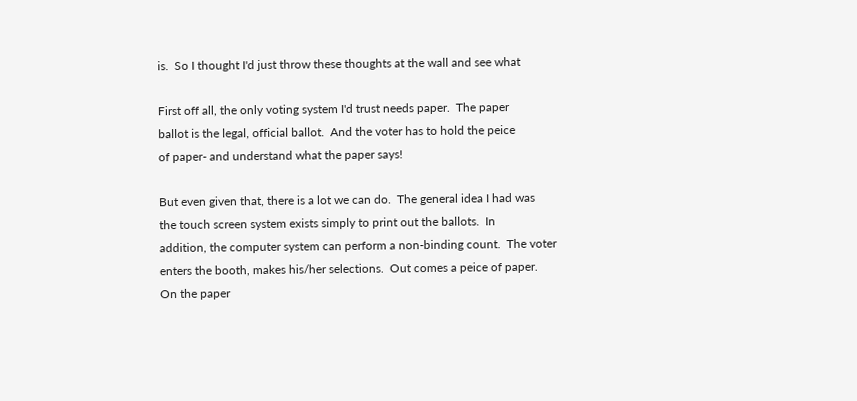is.  So I thought I'd just throw these thoughts at the wall and see what

First off all, the only voting system I'd trust needs paper.  The paper
ballot is the legal, official ballot.  And the voter has to hold the peice
of paper- and understand what the paper says!

But even given that, there is a lot we can do.  The general idea I had was
the touch screen system exists simply to print out the ballots.  In
addition, the computer system can perform a non-binding count.  The voter
enters the booth, makes his/her selections.  Out comes a peice of paper.
On the paper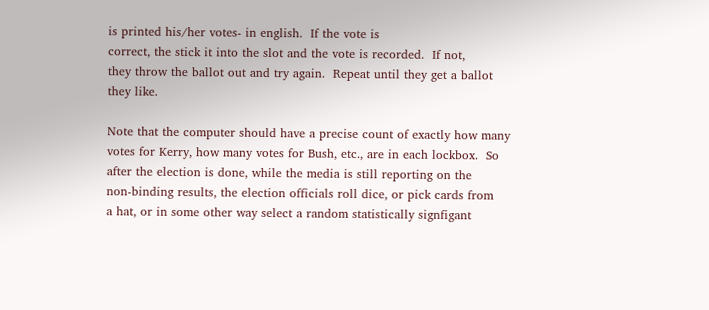is printed his/her votes- in english.  If the vote is
correct, the stick it into the slot and the vote is recorded.  If not,
they throw the ballot out and try again.  Repeat until they get a ballot
they like.

Note that the computer should have a precise count of exactly how many
votes for Kerry, how many votes for Bush, etc., are in each lockbox.  So
after the election is done, while the media is still reporting on the
non-binding results, the election officials roll dice, or pick cards from
a hat, or in some other way select a random statistically signfigant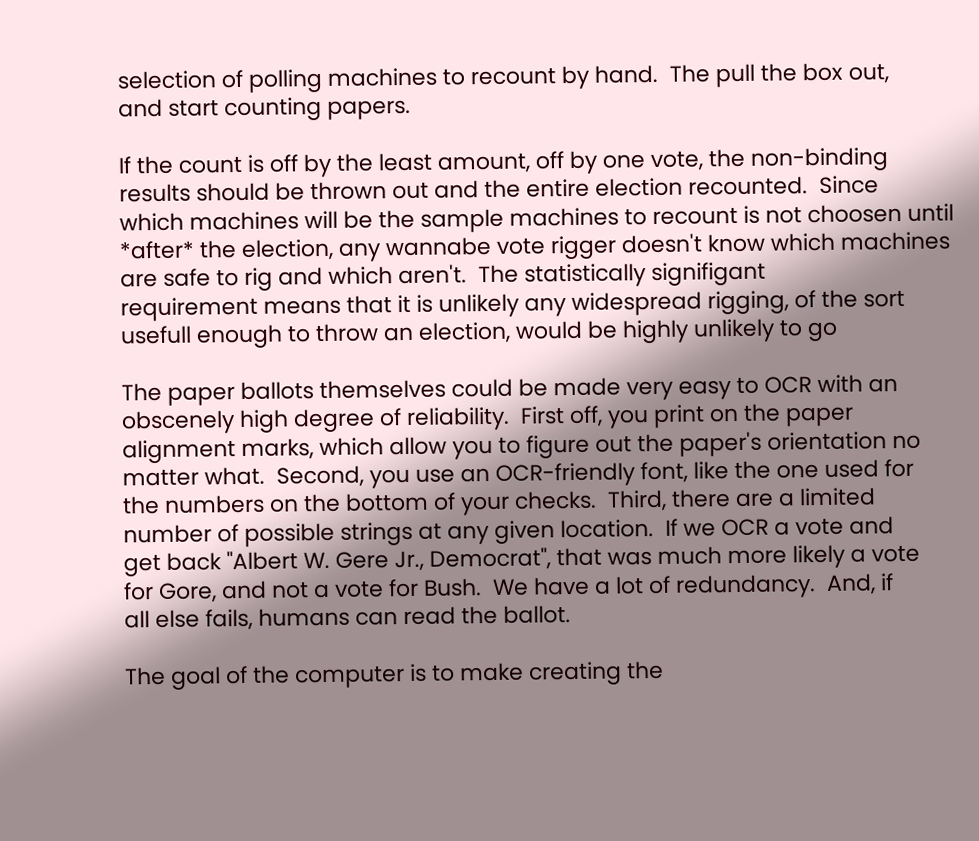selection of polling machines to recount by hand.  The pull the box out,
and start counting papers.

If the count is off by the least amount, off by one vote, the non-binding
results should be thrown out and the entire election recounted.  Since
which machines will be the sample machines to recount is not choosen until
*after* the election, any wannabe vote rigger doesn't know which machines
are safe to rig and which aren't.  The statistically signifigant
requirement means that it is unlikely any widespread rigging, of the sort
usefull enough to throw an election, would be highly unlikely to go

The paper ballots themselves could be made very easy to OCR with an
obscenely high degree of reliability.  First off, you print on the paper
alignment marks, which allow you to figure out the paper's orientation no
matter what.  Second, you use an OCR-friendly font, like the one used for
the numbers on the bottom of your checks.  Third, there are a limited
number of possible strings at any given location.  If we OCR a vote and
get back "Albert W. Gere Jr., Democrat", that was much more likely a vote
for Gore, and not a vote for Bush.  We have a lot of redundancy.  And, if
all else fails, humans can read the ballot.

The goal of the computer is to make creating the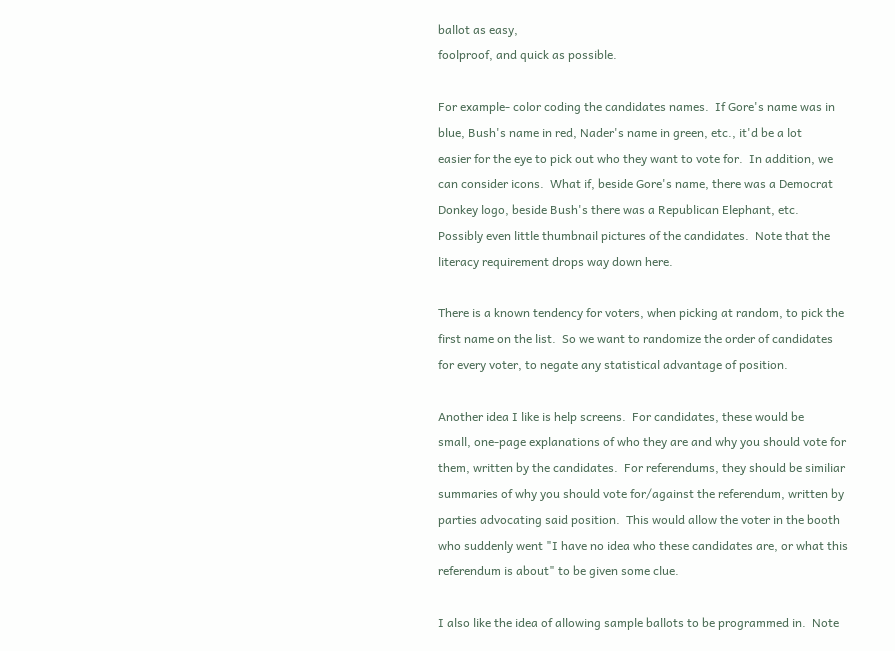ballot as easy,
foolproof, and quick as possible.

For example- color coding the candidates names.  If Gore's name was in
blue, Bush's name in red, Nader's name in green, etc., it'd be a lot
easier for the eye to pick out who they want to vote for.  In addition, we
can consider icons.  What if, beside Gore's name, there was a Democrat
Donkey logo, beside Bush's there was a Republican Elephant, etc.
Possibly even little thumbnail pictures of the candidates.  Note that the
literacy requirement drops way down here.

There is a known tendency for voters, when picking at random, to pick the
first name on the list.  So we want to randomize the order of candidates
for every voter, to negate any statistical advantage of position.

Another idea I like is help screens.  For candidates, these would be
small, one-page explanations of who they are and why you should vote for
them, written by the candidates.  For referendums, they should be similiar
summaries of why you should vote for/against the referendum, written by
parties advocating said position.  This would allow the voter in the booth
who suddenly went "I have no idea who these candidates are, or what this
referendum is about" to be given some clue.

I also like the idea of allowing sample ballots to be programmed in.  Note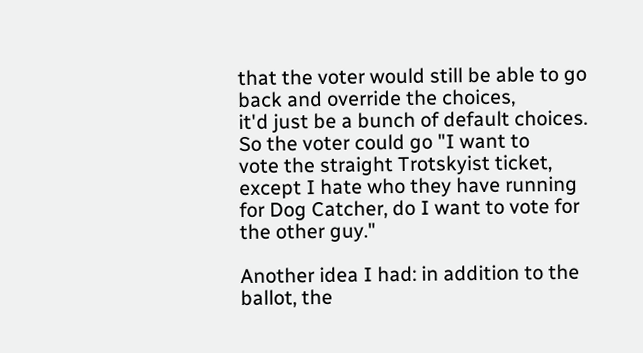that the voter would still be able to go back and override the choices,
it'd just be a bunch of default choices.  So the voter could go "I want to
vote the straight Trotskyist ticket, except I hate who they have running
for Dog Catcher, do I want to vote for the other guy."

Another idea I had: in addition to the ballot, the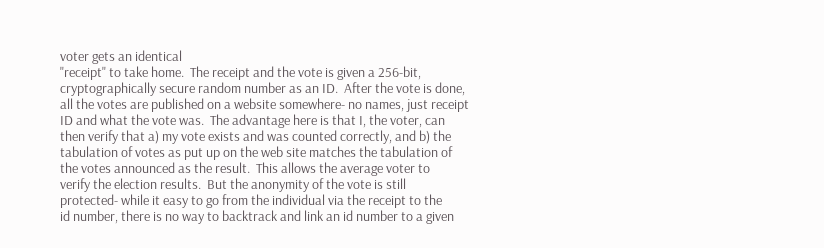voter gets an identical
"receipt" to take home.  The receipt and the vote is given a 256-bit,
cryptographically secure random number as an ID.  After the vote is done,
all the votes are published on a website somewhere- no names, just receipt
ID and what the vote was.  The advantage here is that I, the voter, can
then verify that a) my vote exists and was counted correctly, and b) the
tabulation of votes as put up on the web site matches the tabulation of
the votes announced as the result.  This allows the average voter to
verify the election results.  But the anonymity of the vote is still
protected- while it easy to go from the individual via the receipt to the
id number, there is no way to backtrack and link an id number to a given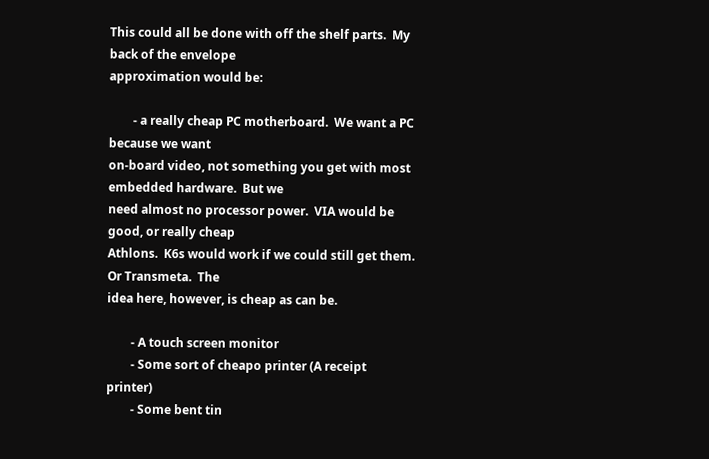This could all be done with off the shelf parts.  My back of the envelope
approximation would be:

        - a really cheap PC motherboard.  We want a PC because we want
on-board video, not something you get with most embedded hardware.  But we
need almost no processor power.  VIA would be good, or really cheap
Athlons.  K6s would work if we could still get them.  Or Transmeta.  The
idea here, however, is cheap as can be.

        - A touch screen monitor
        - Some sort of cheapo printer (A receipt printer)
        - Some bent tin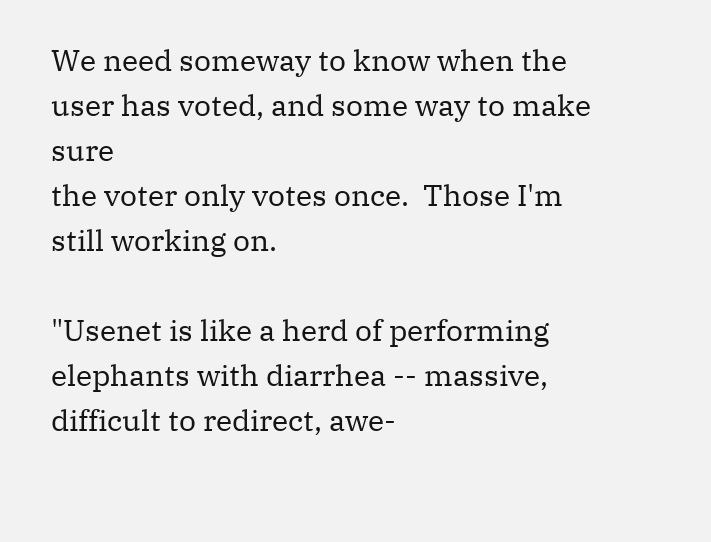We need someway to know when the user has voted, and some way to make sure
the voter only votes once.  Those I'm still working on.

"Usenet is like a herd of performing elephants with diarrhea -- massive,
difficult to redirect, awe-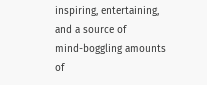inspiring, entertaining, and a source of
mind-boggling amounts of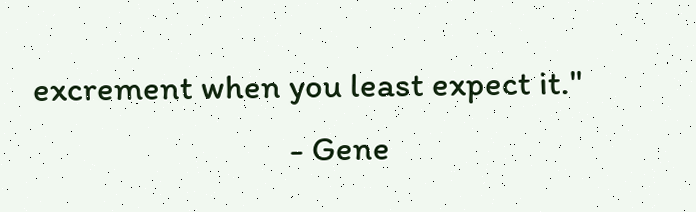excrement when you least expect it."
                                - Gene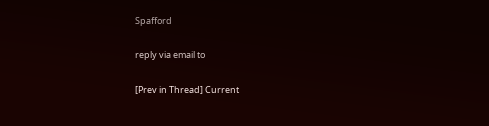Spafford

reply via email to

[Prev in Thread] Current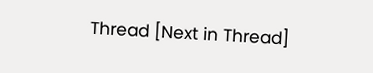Thread [Next in Thread]